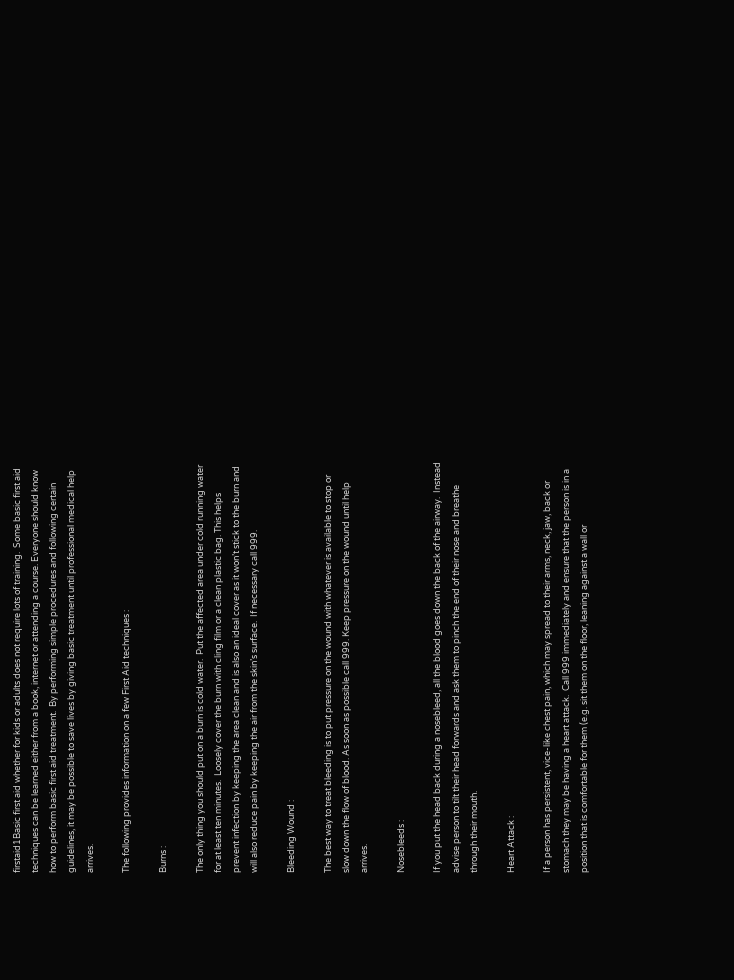firstaid1Basic first aid whether for kids or adults does not require lots of training.  Some basic first aid techniques can be learned either from a book, internet or attending a course. Everyone should know how to perform basic first aid treatment.  By performing simple procedures and following certain guidelines, it may be possible to save lives by giving basic treatment until professional medical help arrives.

The following provides information on a few First Aid techniques :

Burns :

The only thing you should put on a burn is cold water.  Put the affected area under cold running water for at least ten minutes.  Loosely cover the burn with cling film or a clean plastic bag. This helps prevent infection by keeping the area clean and is also an ideal cover as it won’t stick to the burn and will also reduce pain by keeping the air from the skin’s surface.  If necessary call 999.

Bleeding Wound :

The best way to treat bleeding is to put pressure on the wound with whatever is available to stop or slow down the flow of blood. As soon as possible call 999. Keep pressure on the wound until help arrives.

Nosebleeds :

If you put the head back during a nosebleed, all the blood goes down the back of the airway.  Instead advise person to tilt their head forwards and ask them to pinch the end of their nose and breathe through their mouth.

Heart Attack :

If a person has persistent, vice-like chest pain, which may spread to their arms, neck, jaw, back or stomach they may be having a heart attack.  Call 999 immediately and ensure that the person is in a position that is comfortable for them (e.g. sit them on the floor, leaning against a wall or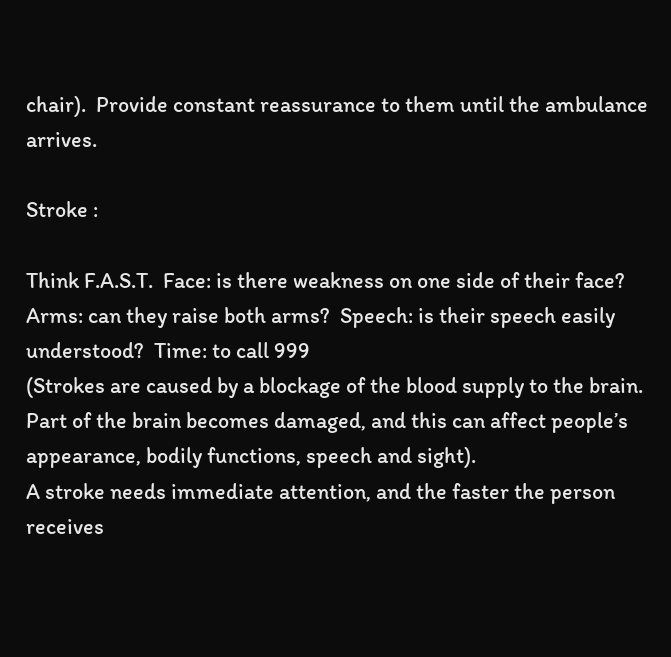chair).  Provide constant reassurance to them until the ambulance arrives.

Stroke :

Think F.A.S.T.  Face: is there weakness on one side of their face?  Arms: can they raise both arms?  Speech: is their speech easily understood?  Time: to call 999
(Strokes are caused by a blockage of the blood supply to the brain. Part of the brain becomes damaged, and this can affect people’s appearance, bodily functions, speech and sight).
A stroke needs immediate attention, and the faster the person receives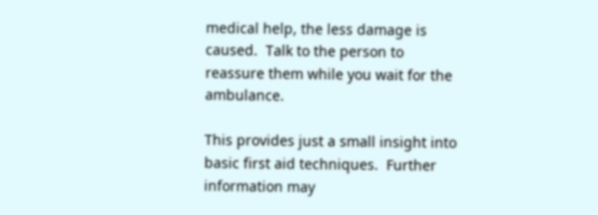medical help, the less damage is caused.  Talk to the person to reassure them while you wait for the ambulance.

This provides just a small insight into basic first aid techniques.  Further information may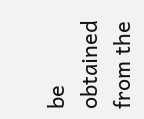be obtained from the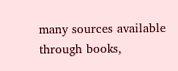many sources available through books,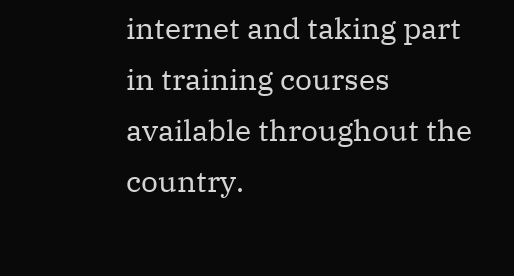internet and taking part in training courses available throughout the country.